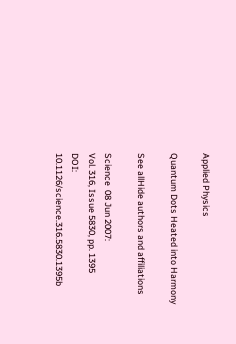Applied Physics

Quantum Dots Heated into Harmony

See allHide authors and affiliations

Science  08 Jun 2007:
Vol. 316, Issue 5830, pp. 1395
DOI: 10.1126/science.316.5830.1395b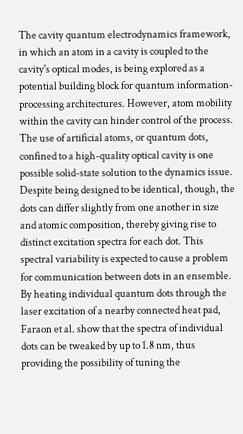The cavity quantum electrodynamics framework, in which an atom in a cavity is coupled to the cavity's optical modes, is being explored as a potential building block for quantum information-processing architectures. However, atom mobility within the cavity can hinder control of the process. The use of artificial atoms, or quantum dots, confined to a high-quality optical cavity is one possible solid-state solution to the dynamics issue. Despite being designed to be identical, though, the dots can differ slightly from one another in size and atomic composition, thereby giving rise to distinct excitation spectra for each dot. This spectral variability is expected to cause a problem for communication between dots in an ensemble. By heating individual quantum dots through the laser excitation of a nearby connected heat pad, Faraon et al. show that the spectra of individual dots can be tweaked by up to 1.8 nm, thus providing the possibility of tuning the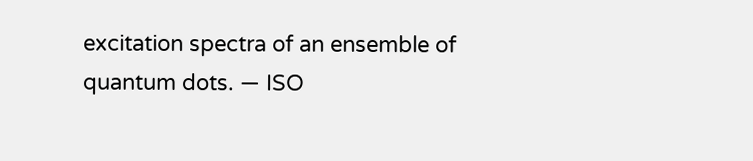excitation spectra of an ensemble of quantum dots. — ISO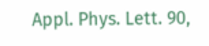Appl. Phys. Lett. 90,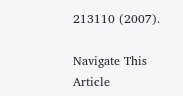213110 (2007).

Navigate This Article